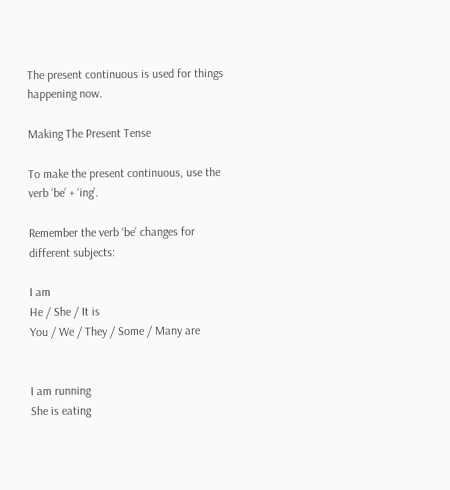The present continuous is used for things happening now.

Making The Present Tense

To make the present continuous, use the verb ‘be’ + ‘ing’.

Remember the verb ‘be’ changes for different subjects:

I am
He / She / It is
You / We / They / Some / Many are


I am running
She is eating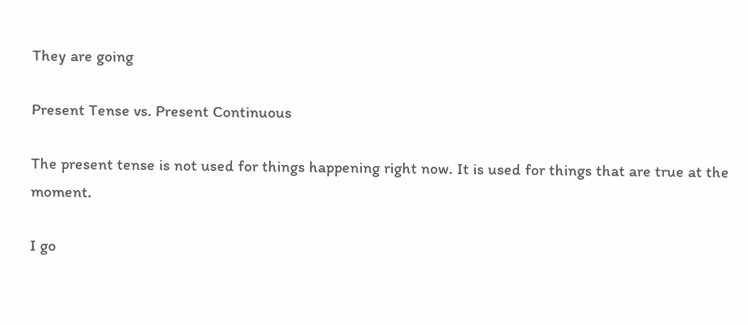They are going

Present Tense vs. Present Continuous

The present tense is not used for things happening right now. It is used for things that are true at the moment.

I go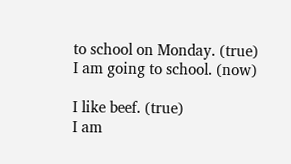to school on Monday. (true)
I am going to school. (now)

I like beef. (true)
I am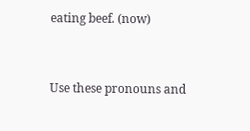eating beef. (now)


Use these pronouns and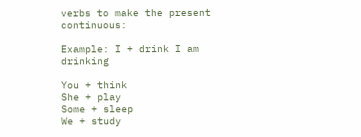verbs to make the present continuous:

Example: I + drink I am drinking

You + think
She + play
Some + sleep
We + study